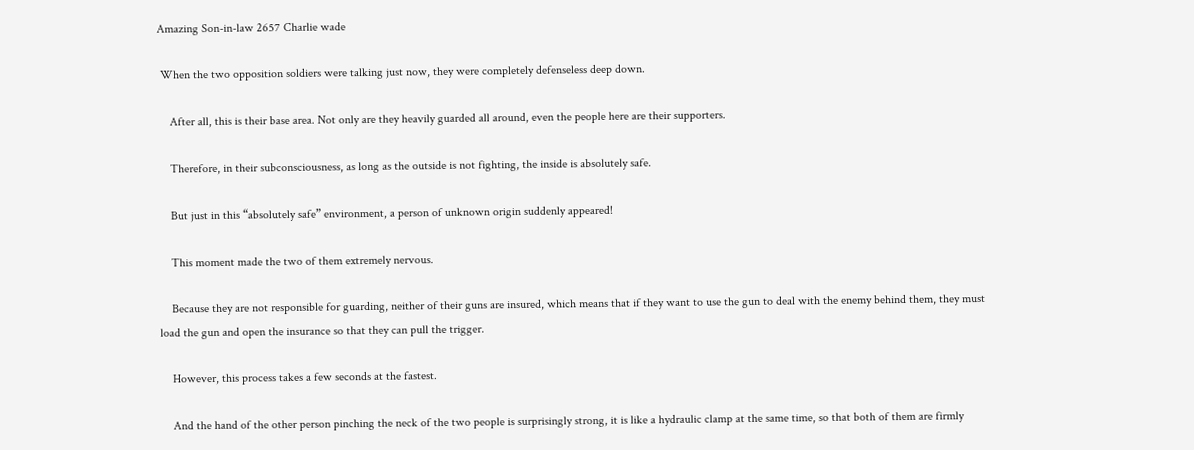Amazing Son-in-law 2657 Charlie wade

 When the two opposition soldiers were talking just now, they were completely defenseless deep down.

    After all, this is their base area. Not only are they heavily guarded all around, even the people here are their supporters.

    Therefore, in their subconsciousness, as long as the outside is not fighting, the inside is absolutely safe.

    But just in this “absolutely safe” environment, a person of unknown origin suddenly appeared!

    This moment made the two of them extremely nervous.

    Because they are not responsible for guarding, neither of their guns are insured, which means that if they want to use the gun to deal with the enemy behind them, they must load the gun and open the insurance so that they can pull the trigger.

    However, this process takes a few seconds at the fastest.

    And the hand of the other person pinching the neck of the two people is surprisingly strong, it is like a hydraulic clamp at the same time, so that both of them are firmly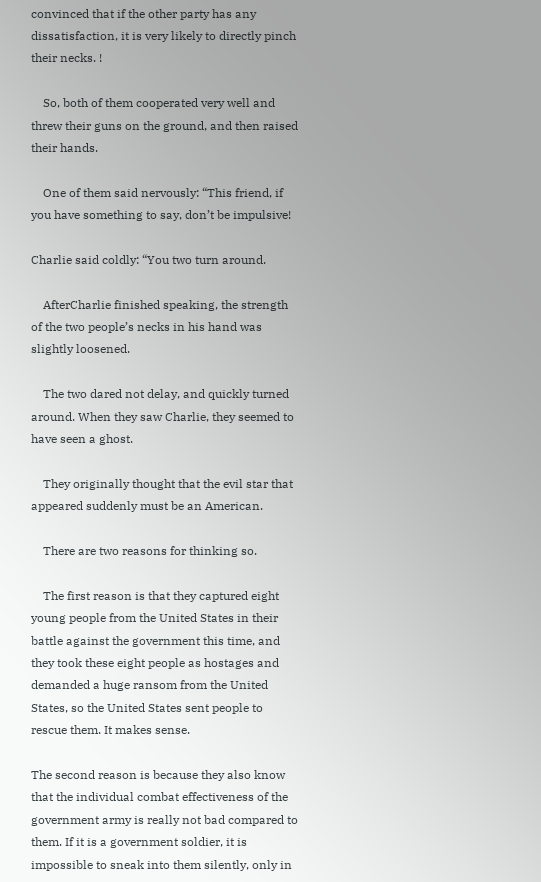convinced that if the other party has any dissatisfaction, it is very likely to directly pinch their necks. !

    So, both of them cooperated very well and threw their guns on the ground, and then raised their hands.

    One of them said nervously: “This friend, if you have something to say, don’t be impulsive!

Charlie said coldly: “You two turn around.

    AfterCharlie finished speaking, the strength of the two people’s necks in his hand was slightly loosened.

    The two dared not delay, and quickly turned around. When they saw Charlie, they seemed to have seen a ghost.

    They originally thought that the evil star that appeared suddenly must be an American.

    There are two reasons for thinking so.

    The first reason is that they captured eight young people from the United States in their battle against the government this time, and they took these eight people as hostages and demanded a huge ransom from the United States, so the United States sent people to rescue them. It makes sense.

The second reason is because they also know that the individual combat effectiveness of the government army is really not bad compared to them. If it is a government soldier, it is impossible to sneak into them silently, only in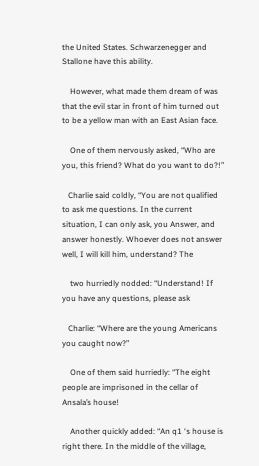the United States. Schwarzenegger and Stallone have this ability.

    However, what made them dream of was that the evil star in front of him turned out to be a yellow man with an East Asian face.

    One of them nervously asked, “Who are you, this friend? What do you want to do?!”

   Charlie said coldly, “You are not qualified to ask me questions. In the current situation, I can only ask, you Answer, and answer honestly. Whoever does not answer well, I will kill him, understand? The

    two hurriedly nodded: “Understand! If you have any questions, please ask

   Charlie: “Where are the young Americans you caught now?”

    One of them said hurriedly: “The eight people are imprisoned in the cellar of Ansala’s house!

    Another quickly added: “An q1 ‘s house is right there. In the middle of the village,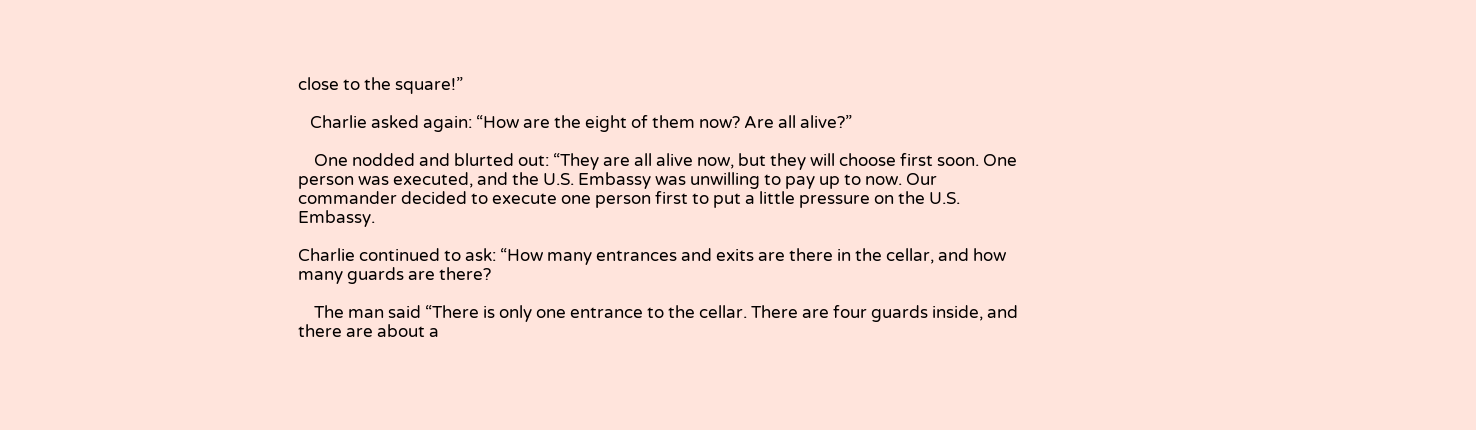close to the square!”

   Charlie asked again: “How are the eight of them now? Are all alive?”

    One nodded and blurted out: “They are all alive now, but they will choose first soon. One person was executed, and the U.S. Embassy was unwilling to pay up to now. Our commander decided to execute one person first to put a little pressure on the U.S. Embassy.

Charlie continued to ask: “How many entrances and exits are there in the cellar, and how many guards are there?

    The man said “There is only one entrance to the cellar. There are four guards inside, and there are about a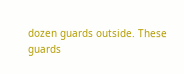dozen guards outside. These guards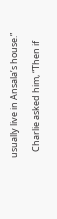usually live in Ansala’s house.”

   Charlie asked him, “Then if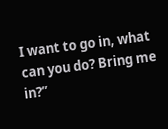I want to go in, what can you do? Bring me in?”